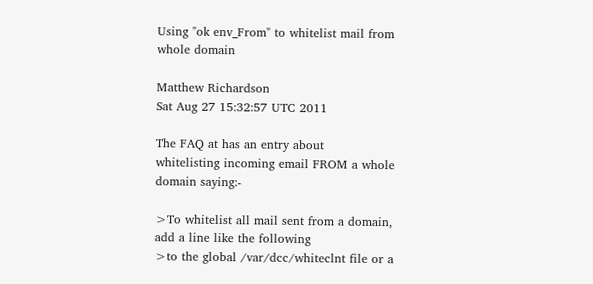Using "ok env_From" to whitelist mail from whole domain

Matthew Richardson
Sat Aug 27 15:32:57 UTC 2011

The FAQ at has an entry about
whitelisting incoming email FROM a whole domain saying:-

>To whitelist all mail sent from a domain, add a line like the following
>to the global /var/dcc/whiteclnt file or a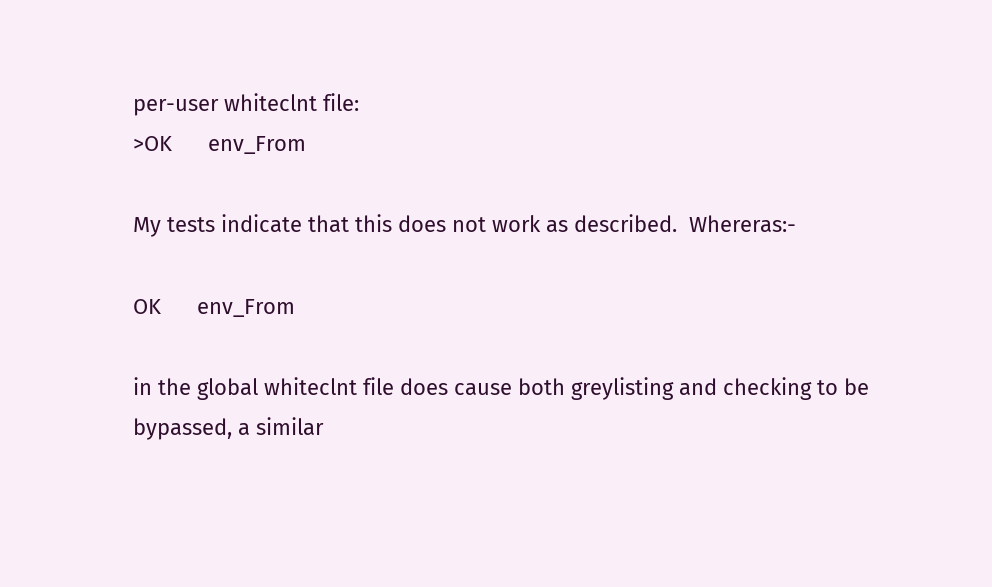per-user whiteclnt file:
>OK      env_From

My tests indicate that this does not work as described.  Whereras:-

OK      env_From

in the global whiteclnt file does cause both greylisting and checking to be
bypassed, a similar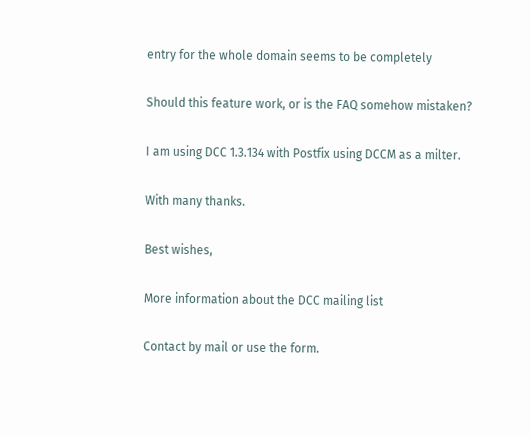entry for the whole domain seems to be completely

Should this feature work, or is the FAQ somehow mistaken?

I am using DCC 1.3.134 with Postfix using DCCM as a milter.

With many thanks.

Best wishes,

More information about the DCC mailing list

Contact by mail or use the form.